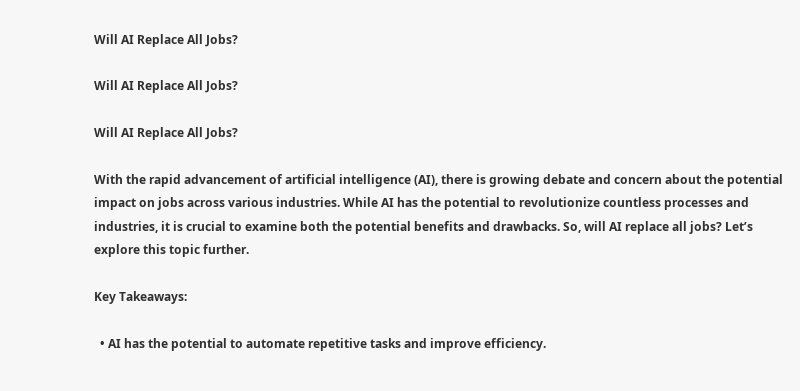Will AI Replace All Jobs?

Will AI Replace All Jobs?

Will AI Replace All Jobs?

With the rapid advancement of artificial intelligence (AI), there is growing debate and concern about the potential impact on jobs across various industries. While AI has the potential to revolutionize countless processes and industries, it is crucial to examine both the potential benefits and drawbacks. So, will AI replace all jobs? Let’s explore this topic further.

Key Takeaways:

  • AI has the potential to automate repetitive tasks and improve efficiency.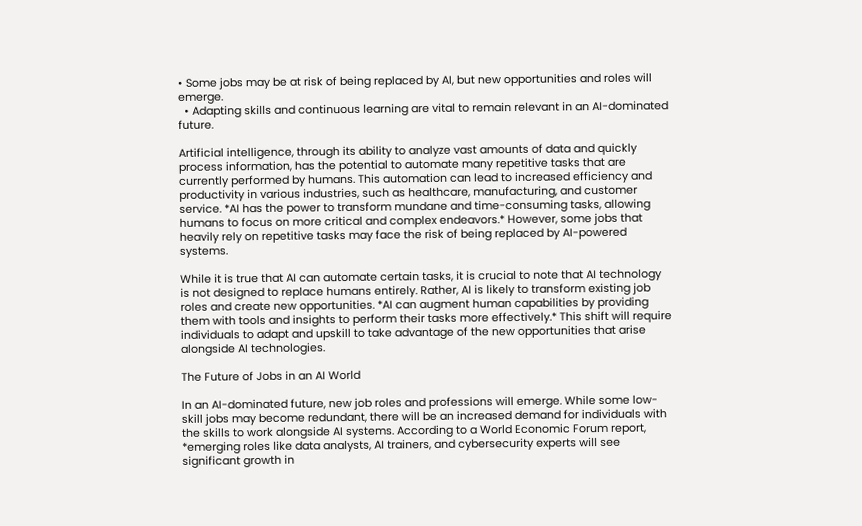• Some jobs may be at risk of being replaced by AI, but new opportunities and roles will emerge.
  • Adapting skills and continuous learning are vital to remain relevant in an AI-dominated future.

Artificial intelligence, through its ability to analyze vast amounts of data and quickly process information, has the potential to automate many repetitive tasks that are currently performed by humans. This automation can lead to increased efficiency and productivity in various industries, such as healthcare, manufacturing, and customer service. *AI has the power to transform mundane and time-consuming tasks, allowing humans to focus on more critical and complex endeavors.* However, some jobs that heavily rely on repetitive tasks may face the risk of being replaced by AI-powered systems.

While it is true that AI can automate certain tasks, it is crucial to note that AI technology is not designed to replace humans entirely. Rather, AI is likely to transform existing job roles and create new opportunities. *AI can augment human capabilities by providing them with tools and insights to perform their tasks more effectively.* This shift will require individuals to adapt and upskill to take advantage of the new opportunities that arise alongside AI technologies.

The Future of Jobs in an AI World

In an AI-dominated future, new job roles and professions will emerge. While some low-skill jobs may become redundant, there will be an increased demand for individuals with the skills to work alongside AI systems. According to a World Economic Forum report, *emerging roles like data analysts, AI trainers, and cybersecurity experts will see significant growth in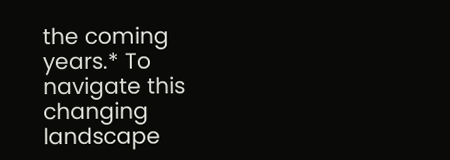the coming years.* To navigate this changing landscape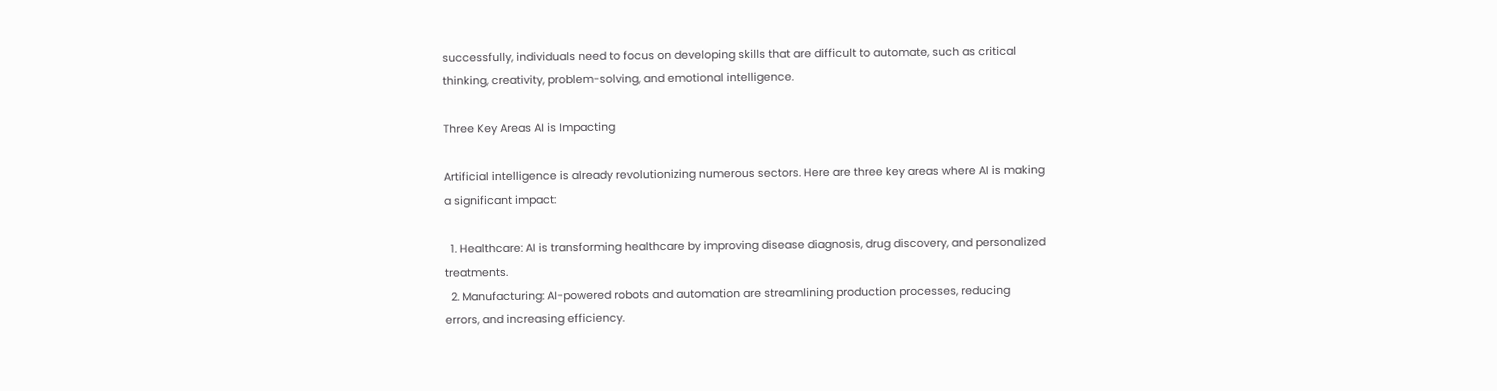successfully, individuals need to focus on developing skills that are difficult to automate, such as critical thinking, creativity, problem-solving, and emotional intelligence.

Three Key Areas AI is Impacting

Artificial intelligence is already revolutionizing numerous sectors. Here are three key areas where AI is making a significant impact:

  1. Healthcare: AI is transforming healthcare by improving disease diagnosis, drug discovery, and personalized treatments.
  2. Manufacturing: AI-powered robots and automation are streamlining production processes, reducing errors, and increasing efficiency.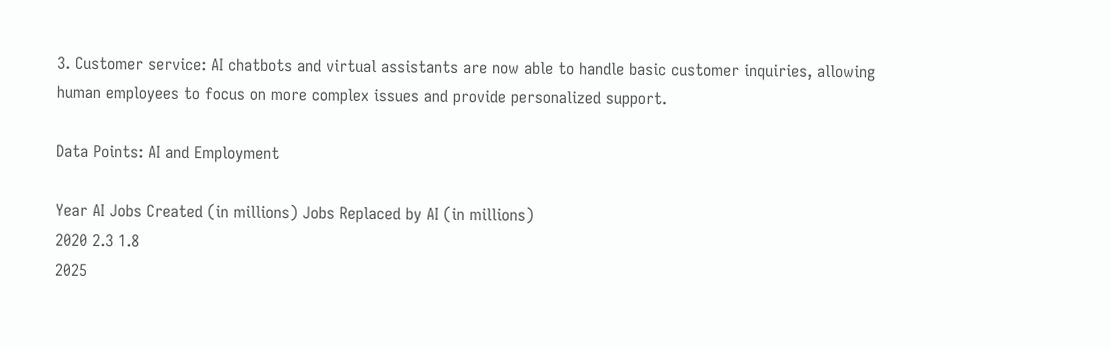3. Customer service: AI chatbots and virtual assistants are now able to handle basic customer inquiries, allowing human employees to focus on more complex issues and provide personalized support.

Data Points: AI and Employment

Year AI Jobs Created (in millions) Jobs Replaced by AI (in millions)
2020 2.3 1.8
2025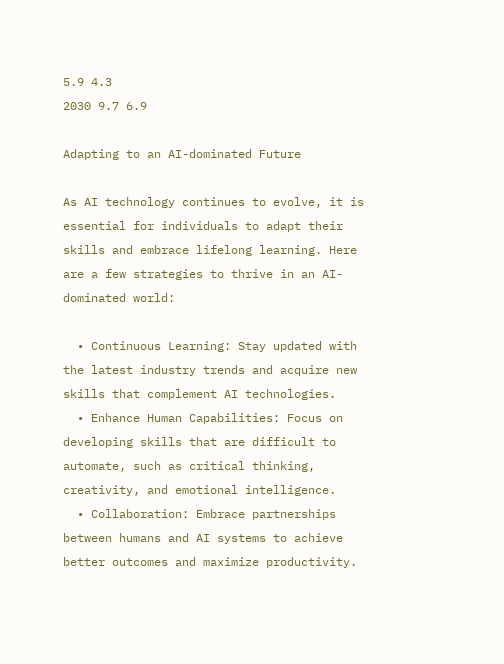5.9 4.3
2030 9.7 6.9

Adapting to an AI-dominated Future

As AI technology continues to evolve, it is essential for individuals to adapt their skills and embrace lifelong learning. Here are a few strategies to thrive in an AI-dominated world:

  • Continuous Learning: Stay updated with the latest industry trends and acquire new skills that complement AI technologies.
  • Enhance Human Capabilities: Focus on developing skills that are difficult to automate, such as critical thinking, creativity, and emotional intelligence.
  • Collaboration: Embrace partnerships between humans and AI systems to achieve better outcomes and maximize productivity.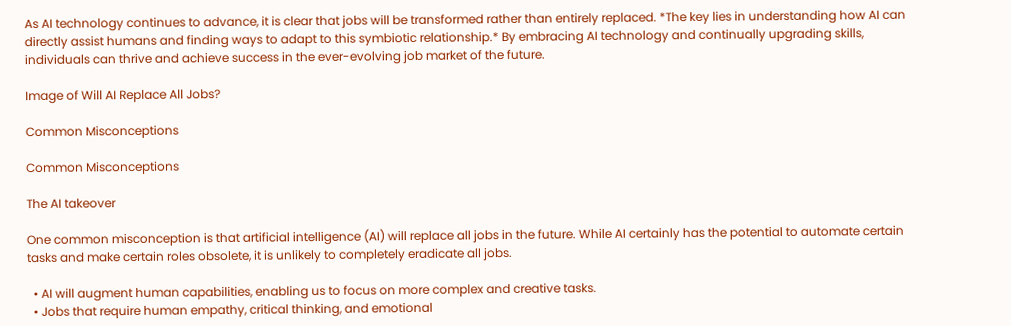As AI technology continues to advance, it is clear that jobs will be transformed rather than entirely replaced. *The key lies in understanding how AI can directly assist humans and finding ways to adapt to this symbiotic relationship.* By embracing AI technology and continually upgrading skills, individuals can thrive and achieve success in the ever-evolving job market of the future.

Image of Will AI Replace All Jobs?

Common Misconceptions

Common Misconceptions

The AI takeover

One common misconception is that artificial intelligence (AI) will replace all jobs in the future. While AI certainly has the potential to automate certain tasks and make certain roles obsolete, it is unlikely to completely eradicate all jobs.

  • AI will augment human capabilities, enabling us to focus on more complex and creative tasks.
  • Jobs that require human empathy, critical thinking, and emotional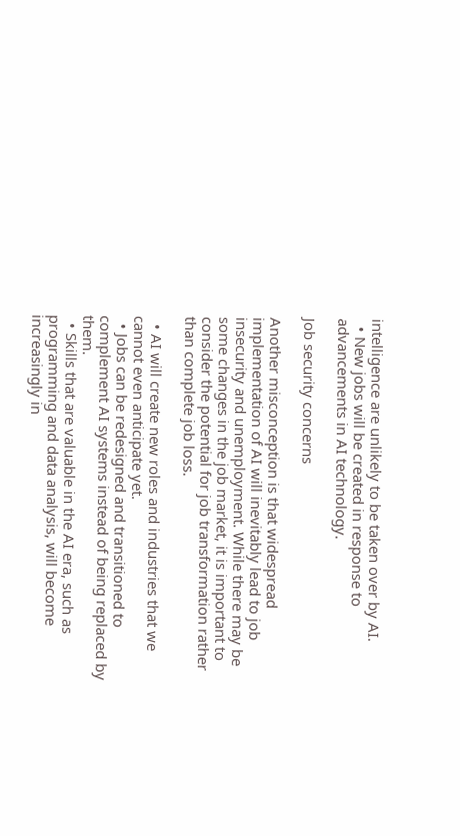intelligence are unlikely to be taken over by AI.
  • New jobs will be created in response to advancements in AI technology.

Job security concerns

Another misconception is that widespread implementation of AI will inevitably lead to job insecurity and unemployment. While there may be some changes in the job market, it is important to consider the potential for job transformation rather than complete job loss.

  • AI will create new roles and industries that we cannot even anticipate yet.
  • Jobs can be redesigned and transitioned to complement AI systems instead of being replaced by them.
  • Skills that are valuable in the AI era, such as programming and data analysis, will become increasingly in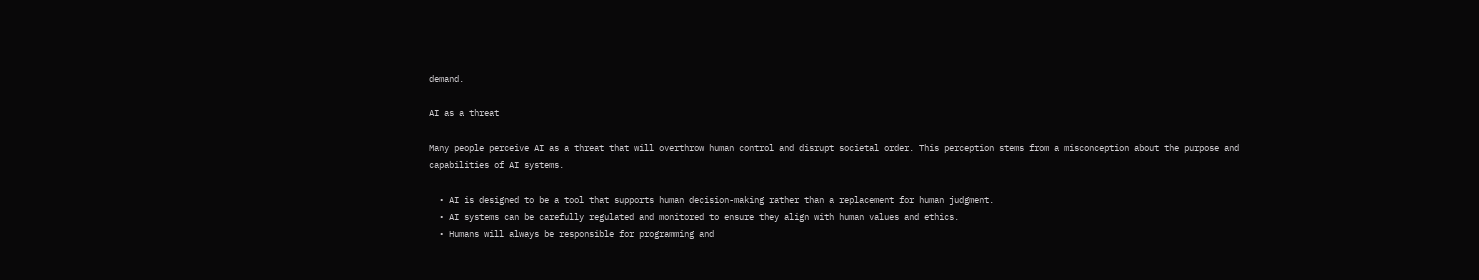demand.

AI as a threat

Many people perceive AI as a threat that will overthrow human control and disrupt societal order. This perception stems from a misconception about the purpose and capabilities of AI systems.

  • AI is designed to be a tool that supports human decision-making rather than a replacement for human judgment.
  • AI systems can be carefully regulated and monitored to ensure they align with human values and ethics.
  • Humans will always be responsible for programming and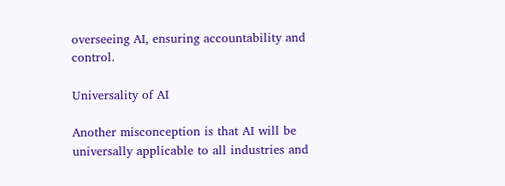overseeing AI, ensuring accountability and control.

Universality of AI

Another misconception is that AI will be universally applicable to all industries and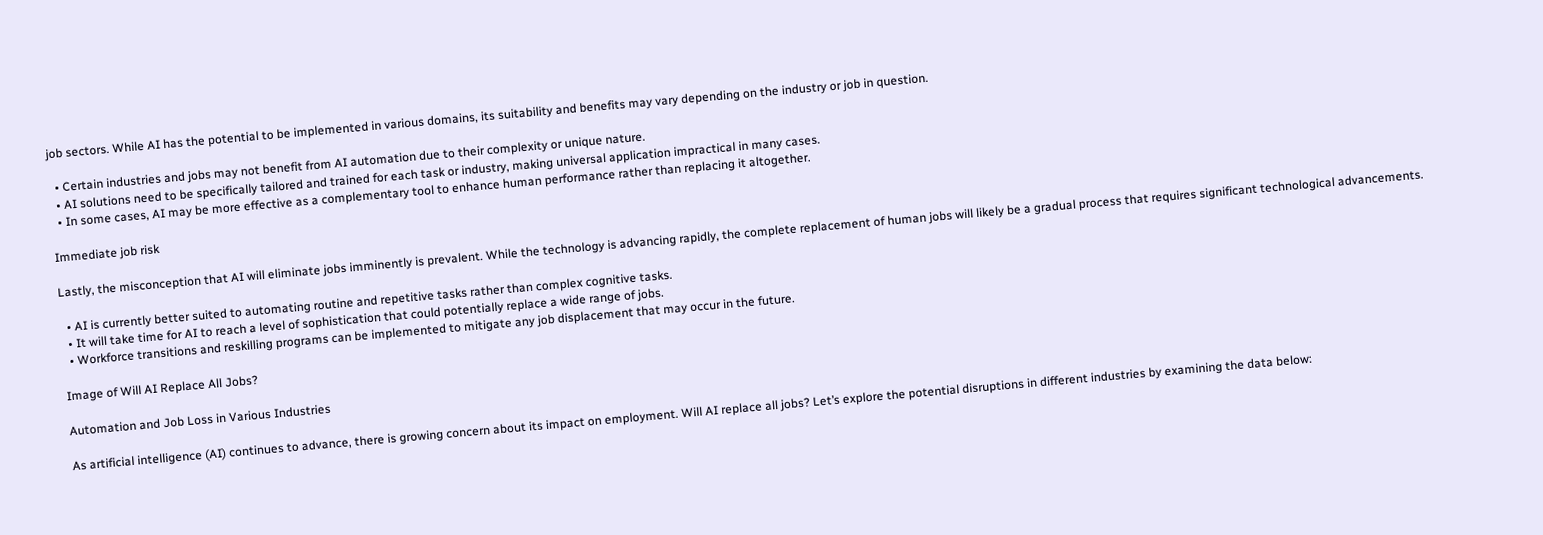job sectors. While AI has the potential to be implemented in various domains, its suitability and benefits may vary depending on the industry or job in question.

  • Certain industries and jobs may not benefit from AI automation due to their complexity or unique nature.
  • AI solutions need to be specifically tailored and trained for each task or industry, making universal application impractical in many cases.
  • In some cases, AI may be more effective as a complementary tool to enhance human performance rather than replacing it altogether.

Immediate job risk

Lastly, the misconception that AI will eliminate jobs imminently is prevalent. While the technology is advancing rapidly, the complete replacement of human jobs will likely be a gradual process that requires significant technological advancements.

  • AI is currently better suited to automating routine and repetitive tasks rather than complex cognitive tasks.
  • It will take time for AI to reach a level of sophistication that could potentially replace a wide range of jobs.
  • Workforce transitions and reskilling programs can be implemented to mitigate any job displacement that may occur in the future.

Image of Will AI Replace All Jobs?

Automation and Job Loss in Various Industries

As artificial intelligence (AI) continues to advance, there is growing concern about its impact on employment. Will AI replace all jobs? Let’s explore the potential disruptions in different industries by examining the data below: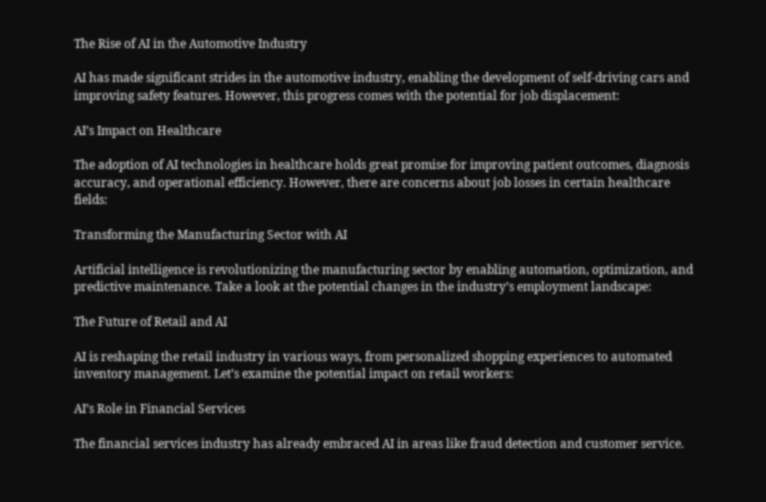The Rise of AI in the Automotive Industry

AI has made significant strides in the automotive industry, enabling the development of self-driving cars and improving safety features. However, this progress comes with the potential for job displacement:

AI’s Impact on Healthcare

The adoption of AI technologies in healthcare holds great promise for improving patient outcomes, diagnosis accuracy, and operational efficiency. However, there are concerns about job losses in certain healthcare fields:

Transforming the Manufacturing Sector with AI

Artificial intelligence is revolutionizing the manufacturing sector by enabling automation, optimization, and predictive maintenance. Take a look at the potential changes in the industry’s employment landscape:

The Future of Retail and AI

AI is reshaping the retail industry in various ways, from personalized shopping experiences to automated inventory management. Let’s examine the potential impact on retail workers:

AI’s Role in Financial Services

The financial services industry has already embraced AI in areas like fraud detection and customer service.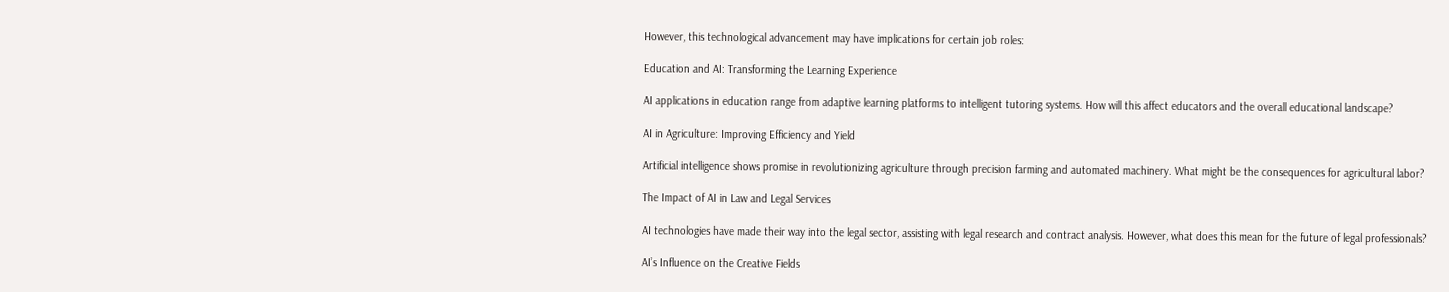However, this technological advancement may have implications for certain job roles:

Education and AI: Transforming the Learning Experience

AI applications in education range from adaptive learning platforms to intelligent tutoring systems. How will this affect educators and the overall educational landscape?

AI in Agriculture: Improving Efficiency and Yield

Artificial intelligence shows promise in revolutionizing agriculture through precision farming and automated machinery. What might be the consequences for agricultural labor?

The Impact of AI in Law and Legal Services

AI technologies have made their way into the legal sector, assisting with legal research and contract analysis. However, what does this mean for the future of legal professionals?

AI’s Influence on the Creative Fields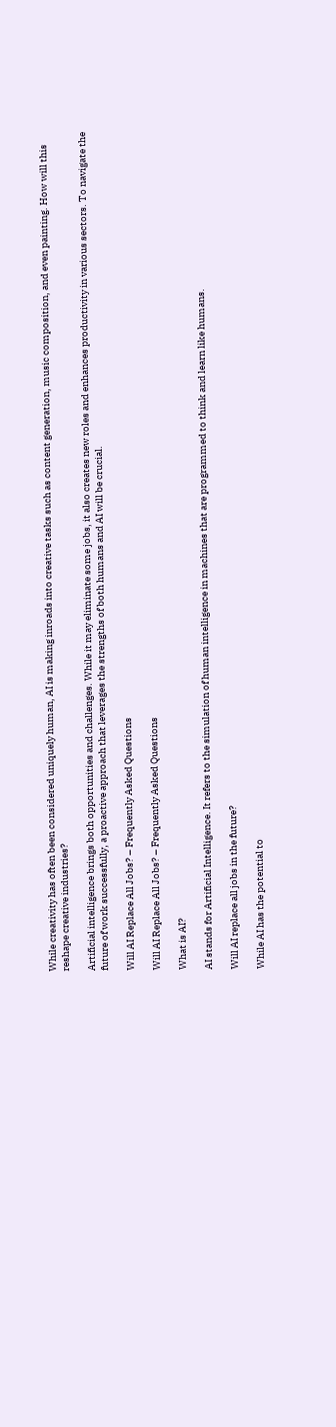While creativity has often been considered uniquely human, AI is making inroads into creative tasks such as content generation, music composition, and even painting. How will this reshape creative industries?

Artificial intelligence brings both opportunities and challenges. While it may eliminate some jobs, it also creates new roles and enhances productivity in various sectors. To navigate the future of work successfully, a proactive approach that leverages the strengths of both humans and AI will be crucial.

Will AI Replace All Jobs? – Frequently Asked Questions

Will AI Replace All Jobs? – Frequently Asked Questions

What is AI?

AI stands for Artificial Intelligence. It refers to the simulation of human intelligence in machines that are programmed to think and learn like humans.

Will AI replace all jobs in the future?

While AI has the potential to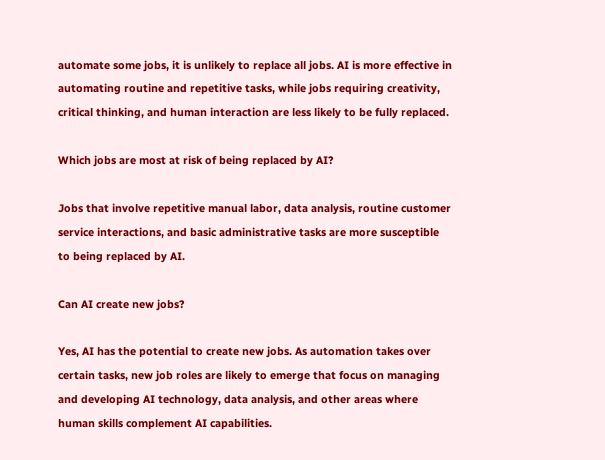automate some jobs, it is unlikely to replace all jobs. AI is more effective in automating routine and repetitive tasks, while jobs requiring creativity, critical thinking, and human interaction are less likely to be fully replaced.

Which jobs are most at risk of being replaced by AI?

Jobs that involve repetitive manual labor, data analysis, routine customer service interactions, and basic administrative tasks are more susceptible to being replaced by AI.

Can AI create new jobs?

Yes, AI has the potential to create new jobs. As automation takes over certain tasks, new job roles are likely to emerge that focus on managing and developing AI technology, data analysis, and other areas where human skills complement AI capabilities.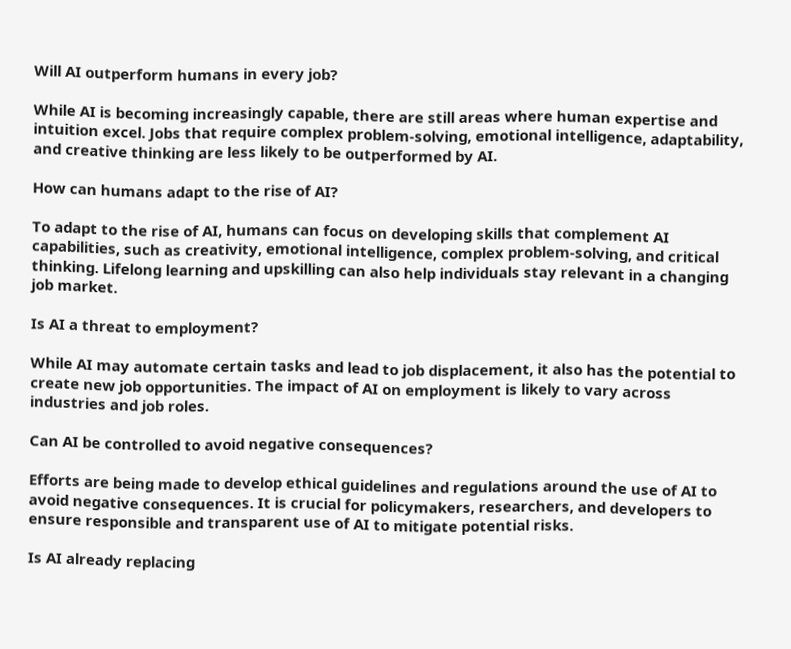Will AI outperform humans in every job?

While AI is becoming increasingly capable, there are still areas where human expertise and intuition excel. Jobs that require complex problem-solving, emotional intelligence, adaptability, and creative thinking are less likely to be outperformed by AI.

How can humans adapt to the rise of AI?

To adapt to the rise of AI, humans can focus on developing skills that complement AI capabilities, such as creativity, emotional intelligence, complex problem-solving, and critical thinking. Lifelong learning and upskilling can also help individuals stay relevant in a changing job market.

Is AI a threat to employment?

While AI may automate certain tasks and lead to job displacement, it also has the potential to create new job opportunities. The impact of AI on employment is likely to vary across industries and job roles.

Can AI be controlled to avoid negative consequences?

Efforts are being made to develop ethical guidelines and regulations around the use of AI to avoid negative consequences. It is crucial for policymakers, researchers, and developers to ensure responsible and transparent use of AI to mitigate potential risks.

Is AI already replacing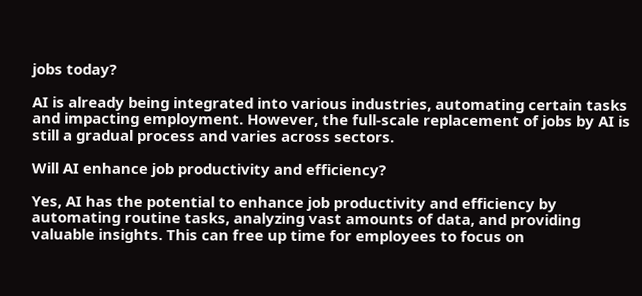jobs today?

AI is already being integrated into various industries, automating certain tasks and impacting employment. However, the full-scale replacement of jobs by AI is still a gradual process and varies across sectors.

Will AI enhance job productivity and efficiency?

Yes, AI has the potential to enhance job productivity and efficiency by automating routine tasks, analyzing vast amounts of data, and providing valuable insights. This can free up time for employees to focus on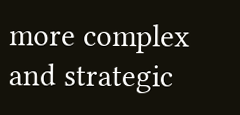more complex and strategic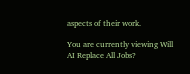aspects of their work.

You are currently viewing Will AI Replace All Jobs?